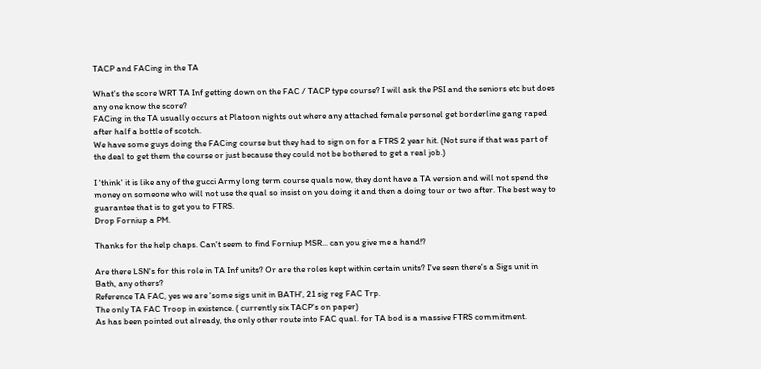TACP and FACing in the TA

What's the score WRT TA Inf getting down on the FAC / TACP type course? I will ask the PSI and the seniors etc but does any one know the score?
FACing in the TA usually occurs at Platoon nights out where any attached female personel get borderline gang raped after half a bottle of scotch.
We have some guys doing the FACing course but they had to sign on for a FTRS 2 year hit. (Not sure if that was part of the deal to get them the course or just because they could not be bothered to get a real job.)

I 'think' it is like any of the gucci Army long term course quals now, they dont have a TA version and will not spend the money on someone who will not use the qual so insist on you doing it and then a doing tour or two after. The best way to guarantee that is to get you to FTRS.
Drop Forniup a PM.

Thanks for the help chaps. Can't seem to find Forniup MSR... can you give me a hand!?

Are there LSN's for this role in TA Inf units? Or are the roles kept within certain units? I've seen there's a Sigs unit in Bath, any others?
Reference TA FAC, yes we are 'some sigs unit in BATH', 21 sig reg FAC Trp.
The only TA FAC Troop in existence. ( currently six TACP's on paper)
As has been pointed out already, the only other route into FAC qual. for TA bod is a massive FTRS commitment.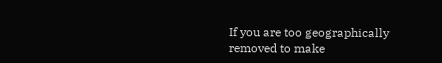If you are too geographically removed to make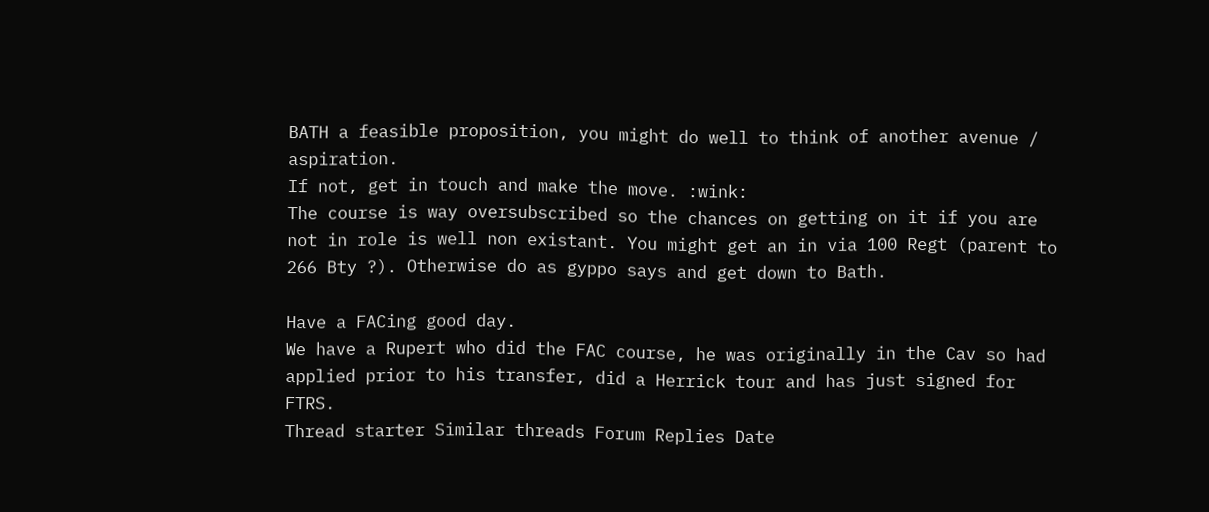BATH a feasible proposition, you might do well to think of another avenue / aspiration.
If not, get in touch and make the move. :wink:
The course is way oversubscribed so the chances on getting on it if you are not in role is well non existant. You might get an in via 100 Regt (parent to 266 Bty ?). Otherwise do as gyppo says and get down to Bath.

Have a FACing good day.
We have a Rupert who did the FAC course, he was originally in the Cav so had applied prior to his transfer, did a Herrick tour and has just signed for FTRS.
Thread starter Similar threads Forum Replies Date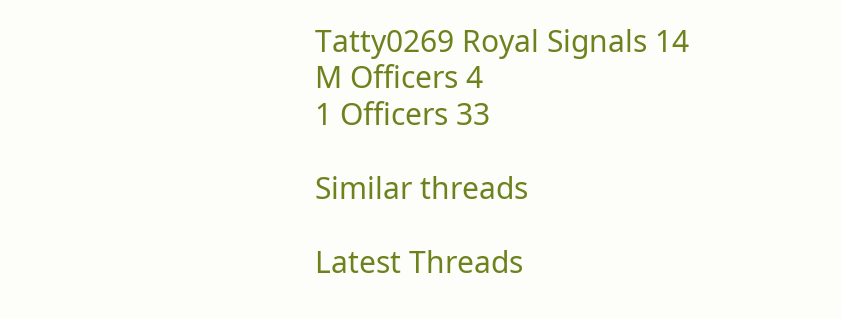Tatty0269 Royal Signals 14
M Officers 4
1 Officers 33

Similar threads

Latest Threads